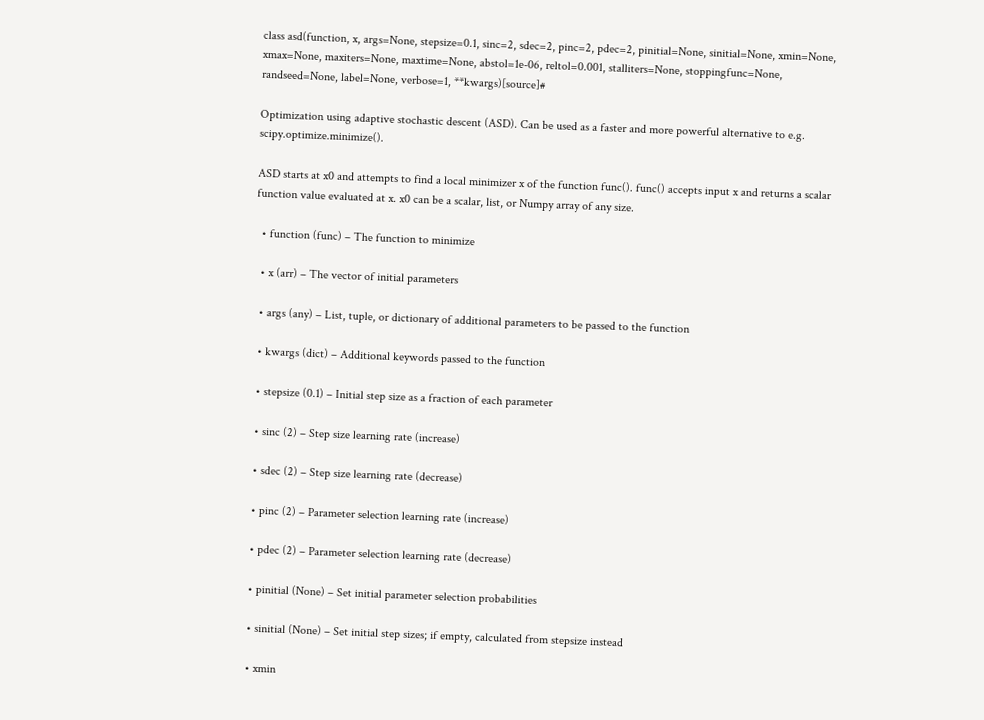class asd(function, x, args=None, stepsize=0.1, sinc=2, sdec=2, pinc=2, pdec=2, pinitial=None, sinitial=None, xmin=None, xmax=None, maxiters=None, maxtime=None, abstol=1e-06, reltol=0.001, stalliters=None, stoppingfunc=None, randseed=None, label=None, verbose=1, **kwargs)[source]#

Optimization using adaptive stochastic descent (ASD). Can be used as a faster and more powerful alternative to e.g. scipy.optimize.minimize().

ASD starts at x0 and attempts to find a local minimizer x of the function func(). func() accepts input x and returns a scalar function value evaluated at x. x0 can be a scalar, list, or Numpy array of any size.

  • function (func) – The function to minimize

  • x (arr) – The vector of initial parameters

  • args (any) – List, tuple, or dictionary of additional parameters to be passed to the function

  • kwargs (dict) – Additional keywords passed to the function

  • stepsize (0.1) – Initial step size as a fraction of each parameter

  • sinc (2) – Step size learning rate (increase)

  • sdec (2) – Step size learning rate (decrease)

  • pinc (2) – Parameter selection learning rate (increase)

  • pdec (2) – Parameter selection learning rate (decrease)

  • pinitial (None) – Set initial parameter selection probabilities

  • sinitial (None) – Set initial step sizes; if empty, calculated from stepsize instead

  • xmin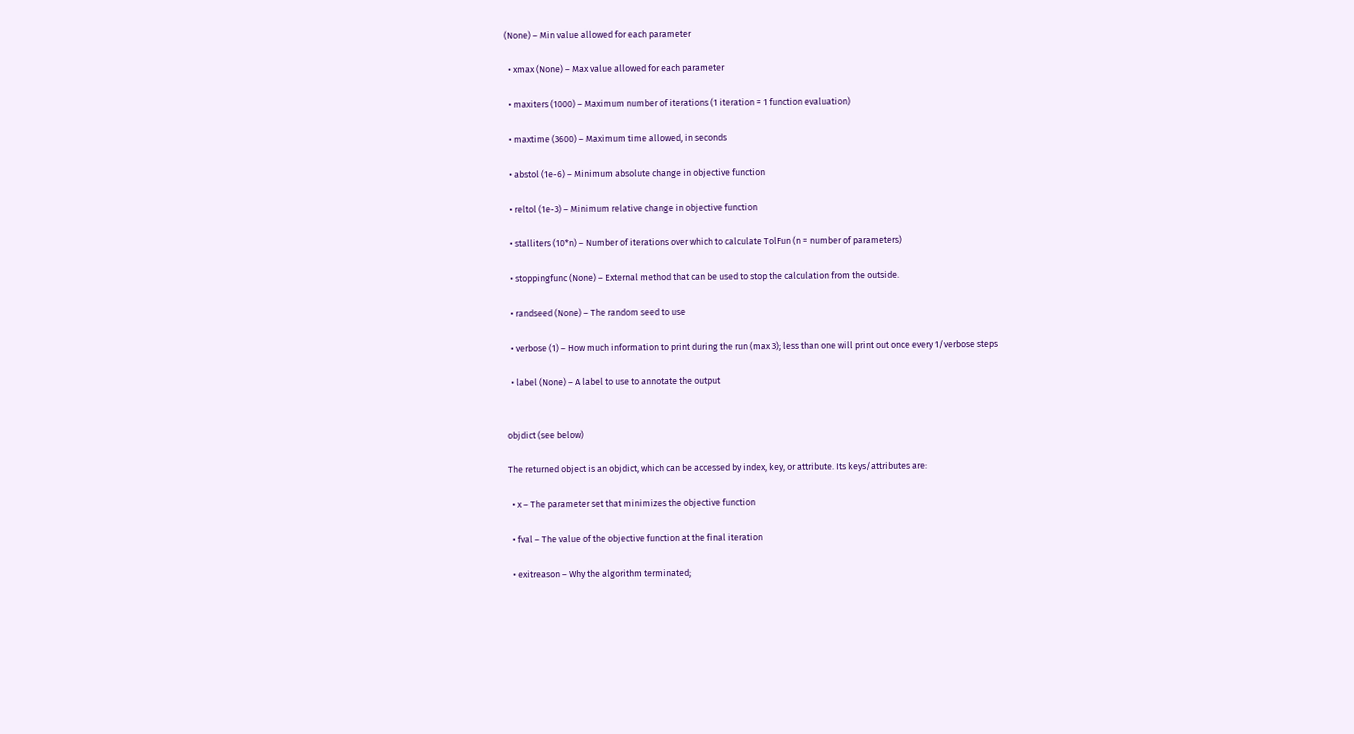(None) – Min value allowed for each parameter

  • xmax (None) – Max value allowed for each parameter

  • maxiters (1000) – Maximum number of iterations (1 iteration = 1 function evaluation)

  • maxtime (3600) – Maximum time allowed, in seconds

  • abstol (1e-6) – Minimum absolute change in objective function

  • reltol (1e-3) – Minimum relative change in objective function

  • stalliters (10*n) – Number of iterations over which to calculate TolFun (n = number of parameters)

  • stoppingfunc (None) – External method that can be used to stop the calculation from the outside.

  • randseed (None) – The random seed to use

  • verbose (1) – How much information to print during the run (max 3); less than one will print out once every 1/verbose steps

  • label (None) – A label to use to annotate the output


objdict (see below)

The returned object is an objdict, which can be accessed by index, key, or attribute. Its keys/attributes are:

  • x – The parameter set that minimizes the objective function

  • fval – The value of the objective function at the final iteration

  • exitreason – Why the algorithm terminated;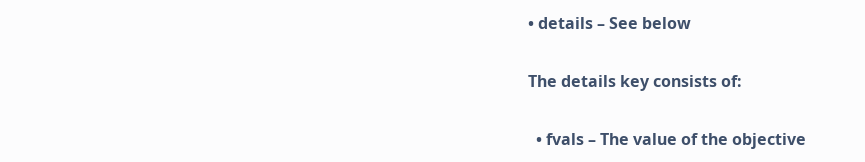• details – See below

The details key consists of:

  • fvals – The value of the objective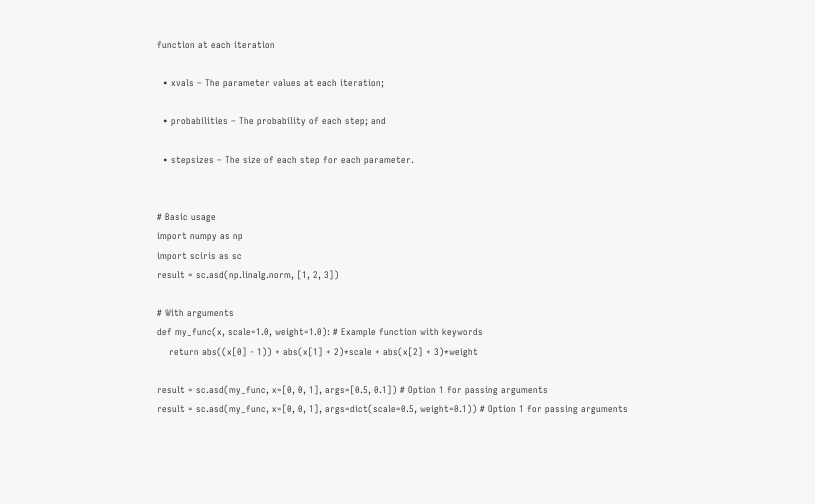function at each iteration

  • xvals – The parameter values at each iteration;

  • probabilities – The probability of each step; and

  • stepsizes – The size of each step for each parameter.


# Basic usage
import numpy as np
import sciris as sc
result = sc.asd(np.linalg.norm, [1, 2, 3])

# With arguments
def my_func(x, scale=1.0, weight=1.0): # Example function with keywords
    return abs((x[0] - 1)) + abs(x[1] + 2)*scale + abs(x[2] + 3)*weight

result = sc.asd(my_func, x=[0, 0, 1], args=[0.5, 0.1]) # Option 1 for passing arguments
result = sc.asd(my_func, x=[0, 0, 1], args=dict(scale=0.5, weight=0.1)) # Option 1 for passing arguments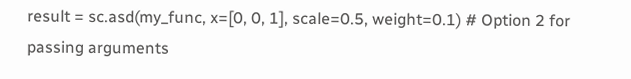result = sc.asd(my_func, x=[0, 0, 1], scale=0.5, weight=0.1) # Option 2 for passing arguments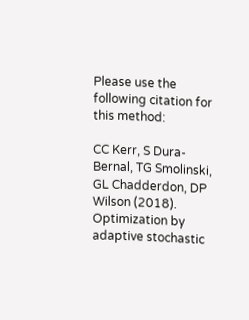Please use the following citation for this method:

CC Kerr, S Dura-Bernal, TG Smolinski, GL Chadderdon, DP Wilson (2018). Optimization by adaptive stochastic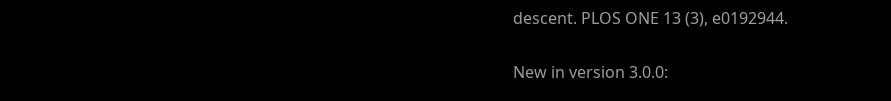descent. PLOS ONE 13 (3), e0192944.

New in version 3.0.0: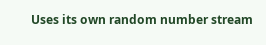Uses its own random number stream